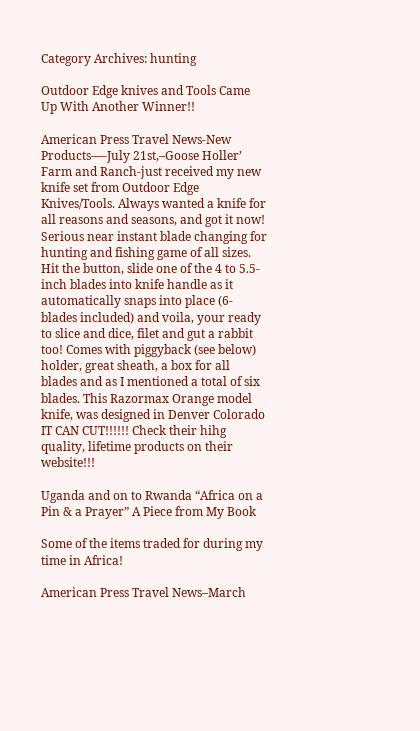Category Archives: hunting

Outdoor Edge knives and Tools Came Up With Another Winner!!

American Press Travel News-New Products—-July 21st,–Goose Holler’ Farm and Ranch-just received my new knife set from Outdoor Edge Knives/Tools. Always wanted a knife for all reasons and seasons, and got it now! Serious near instant blade changing for hunting and fishing game of all sizes. Hit the button, slide one of the 4 to 5.5-inch blades into knife handle as it automatically snaps into place (6-blades included) and voila, your ready to slice and dice, filet and gut a rabbit too! Comes with piggyback (see below) holder, great sheath, a box for all blades and as I mentioned a total of six blades. This Razormax Orange model knife, was designed in Denver Colorado  IT CAN CUT!!!!!! Check their hihg quality, lifetime products on their website!!!

Uganda and on to Rwanda “Africa on a Pin & a Prayer” A Piece from My Book

Some of the items traded for during my time in Africa!

American Press Travel News–March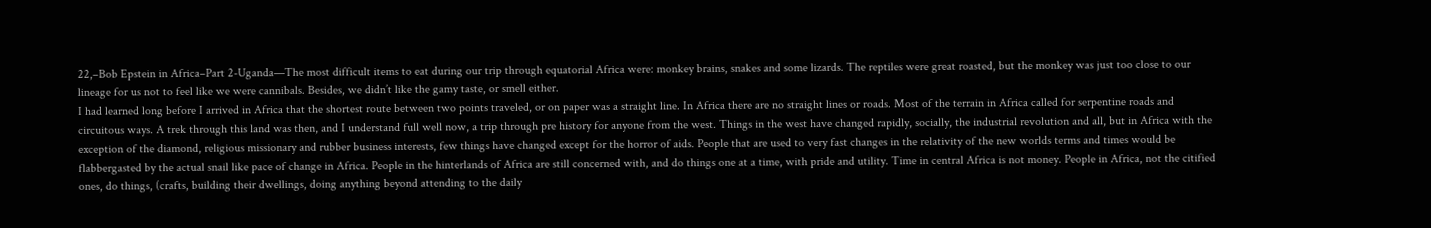22,–Bob Epstein in Africa–Part 2-Uganda—The most difficult items to eat during our trip through equatorial Africa were: monkey brains, snakes and some lizards. The reptiles were great roasted, but the monkey was just too close to our lineage for us not to feel like we were cannibals. Besides, we didn’t like the gamy taste, or smell either.
I had learned long before I arrived in Africa that the shortest route between two points traveled, or on paper was a straight line. In Africa there are no straight lines or roads. Most of the terrain in Africa called for serpentine roads and circuitous ways. A trek through this land was then, and I understand full well now, a trip through pre history for anyone from the west. Things in the west have changed rapidly, socially, the industrial revolution and all, but in Africa with the exception of the diamond, religious missionary and rubber business interests, few things have changed except for the horror of aids. People that are used to very fast changes in the relativity of the new worlds terms and times would be flabbergasted by the actual snail like pace of change in Africa. People in the hinterlands of Africa are still concerned with, and do things one at a time, with pride and utility. Time in central Africa is not money. People in Africa, not the citified ones, do things, (crafts, building their dwellings, doing anything beyond attending to the daily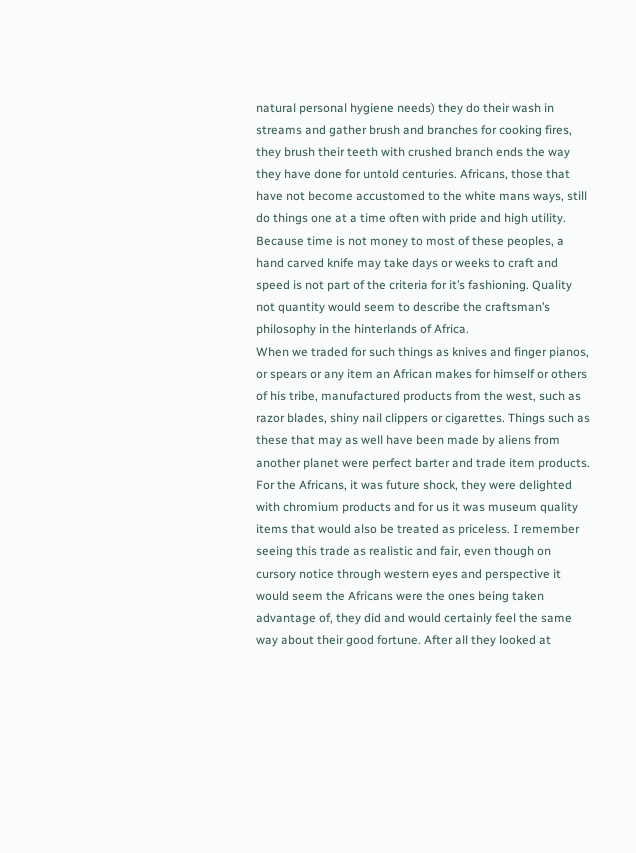natural personal hygiene needs) they do their wash in streams and gather brush and branches for cooking fires, they brush their teeth with crushed branch ends the way they have done for untold centuries. Africans, those that have not become accustomed to the white mans ways, still do things one at a time often with pride and high utility. Because time is not money to most of these peoples, a hand carved knife may take days or weeks to craft and speed is not part of the criteria for it’s fashioning. Quality not quantity would seem to describe the craftsman’s philosophy in the hinterlands of Africa.
When we traded for such things as knives and finger pianos, or spears or any item an African makes for himself or others of his tribe, manufactured products from the west, such as razor blades, shiny nail clippers or cigarettes. Things such as these that may as well have been made by aliens from another planet were perfect barter and trade item products. For the Africans, it was future shock, they were delighted with chromium products and for us it was museum quality items that would also be treated as priceless. I remember seeing this trade as realistic and fair, even though on cursory notice through western eyes and perspective it would seem the Africans were the ones being taken advantage of, they did and would certainly feel the same way about their good fortune. After all they looked at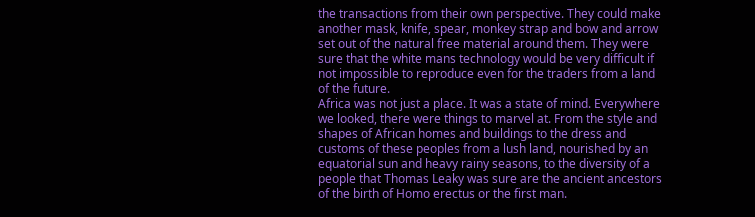the transactions from their own perspective. They could make another mask, knife, spear, monkey strap and bow and arrow set out of the natural free material around them. They were sure that the white mans technology would be very difficult if not impossible to reproduce even for the traders from a land of the future.
Africa was not just a place. It was a state of mind. Everywhere we looked, there were things to marvel at. From the style and shapes of African homes and buildings to the dress and customs of these peoples from a lush land, nourished by an equatorial sun and heavy rainy seasons, to the diversity of a people that Thomas Leaky was sure are the ancient ancestors of the birth of Homo erectus or the first man.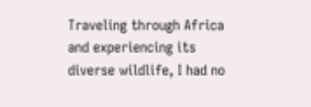Traveling through Africa and experiencing its diverse wildlife, I had no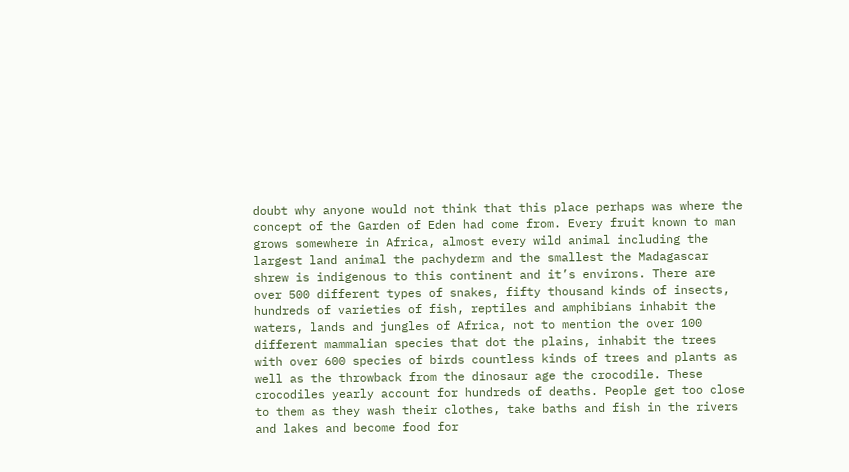doubt why anyone would not think that this place perhaps was where the concept of the Garden of Eden had come from. Every fruit known to man grows somewhere in Africa, almost every wild animal including the largest land animal the pachyderm and the smallest the Madagascar shrew is indigenous to this continent and it’s environs. There are over 500 different types of snakes, fifty thousand kinds of insects, hundreds of varieties of fish, reptiles and amphibians inhabit the waters, lands and jungles of Africa, not to mention the over 100 different mammalian species that dot the plains, inhabit the trees with over 600 species of birds countless kinds of trees and plants as well as the throwback from the dinosaur age the crocodile. These crocodiles yearly account for hundreds of deaths. People get too close to them as they wash their clothes, take baths and fish in the rivers and lakes and become food for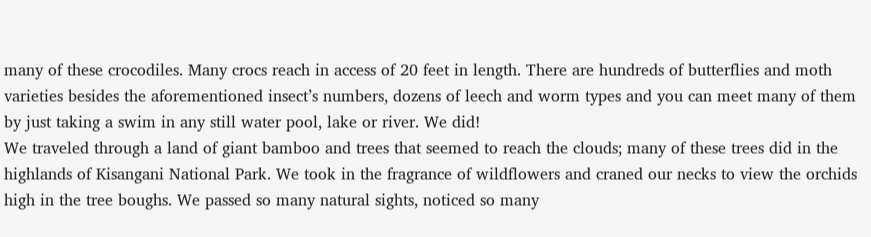many of these crocodiles. Many crocs reach in access of 20 feet in length. There are hundreds of butterflies and moth varieties besides the aforementioned insect’s numbers, dozens of leech and worm types and you can meet many of them by just taking a swim in any still water pool, lake or river. We did!
We traveled through a land of giant bamboo and trees that seemed to reach the clouds; many of these trees did in the highlands of Kisangani National Park. We took in the fragrance of wildflowers and craned our necks to view the orchids high in the tree boughs. We passed so many natural sights, noticed so many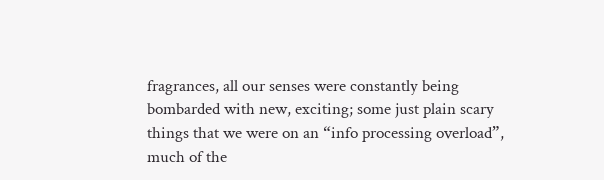fragrances, all our senses were constantly being bombarded with new, exciting; some just plain scary things that we were on an “info processing overload”, much of the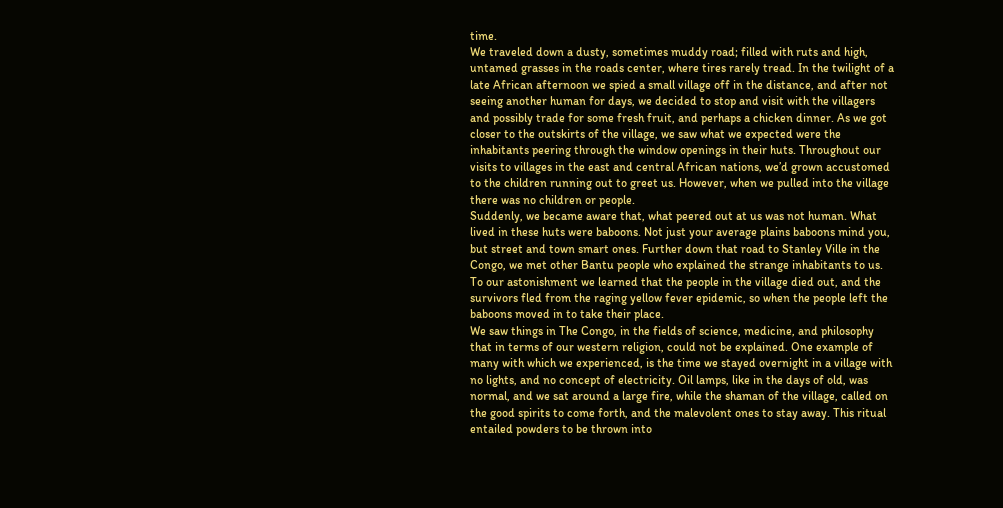time.
We traveled down a dusty, sometimes muddy road; filled with ruts and high, untamed grasses in the roads center, where tires rarely tread. In the twilight of a late African afternoon we spied a small village off in the distance, and after not seeing another human for days, we decided to stop and visit with the villagers and possibly trade for some fresh fruit, and perhaps a chicken dinner. As we got closer to the outskirts of the village, we saw what we expected were the inhabitants peering through the window openings in their huts. Throughout our visits to villages in the east and central African nations, we’d grown accustomed to the children running out to greet us. However, when we pulled into the village there was no children or people.
Suddenly, we became aware that, what peered out at us was not human. What lived in these huts were baboons. Not just your average plains baboons mind you, but street and town smart ones. Further down that road to Stanley Ville in the Congo, we met other Bantu people who explained the strange inhabitants to us. To our astonishment we learned that the people in the village died out, and the survivors fled from the raging yellow fever epidemic, so when the people left the baboons moved in to take their place.
We saw things in The Congo, in the fields of science, medicine, and philosophy that in terms of our western religion, could not be explained. One example of many with which we experienced, is the time we stayed overnight in a village with no lights, and no concept of electricity. Oil lamps, like in the days of old, was normal, and we sat around a large fire, while the shaman of the village, called on the good spirits to come forth, and the malevolent ones to stay away. This ritual entailed powders to be thrown into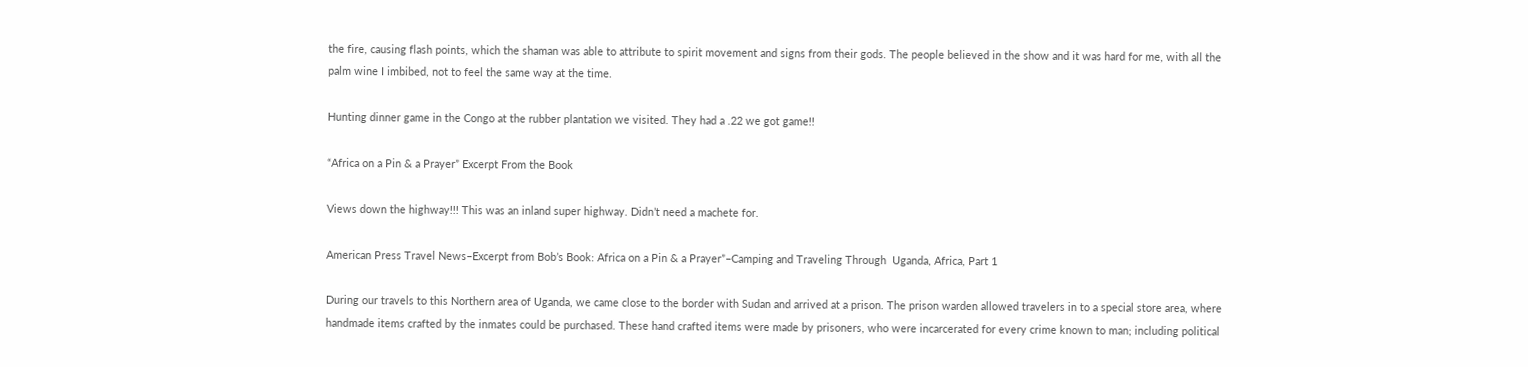the fire, causing flash points, which the shaman was able to attribute to spirit movement and signs from their gods. The people believed in the show and it was hard for me, with all the palm wine I imbibed, not to feel the same way at the time.

Hunting dinner game in the Congo at the rubber plantation we visited. They had a .22 we got game!!

“Africa on a Pin & a Prayer” Excerpt From the Book

Views down the highway!!! This was an inland super highway. Didn’t need a machete for.

American Press Travel News–Excerpt from Bob’s Book: Africa on a Pin & a Prayer”–Camping and Traveling Through  Uganda, Africa, Part 1

During our travels to this Northern area of Uganda, we came close to the border with Sudan and arrived at a prison. The prison warden allowed travelers in to a special store area, where handmade items crafted by the inmates could be purchased. These hand crafted items were made by prisoners, who were incarcerated for every crime known to man; including political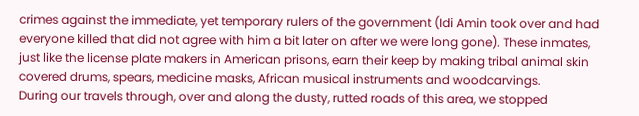crimes against the immediate, yet temporary rulers of the government (Idi Amin took over and had everyone killed that did not agree with him a bit later on after we were long gone). These inmates, just like the license plate makers in American prisons, earn their keep by making tribal animal skin covered drums, spears, medicine masks, African musical instruments and woodcarvings.
During our travels through, over and along the dusty, rutted roads of this area, we stopped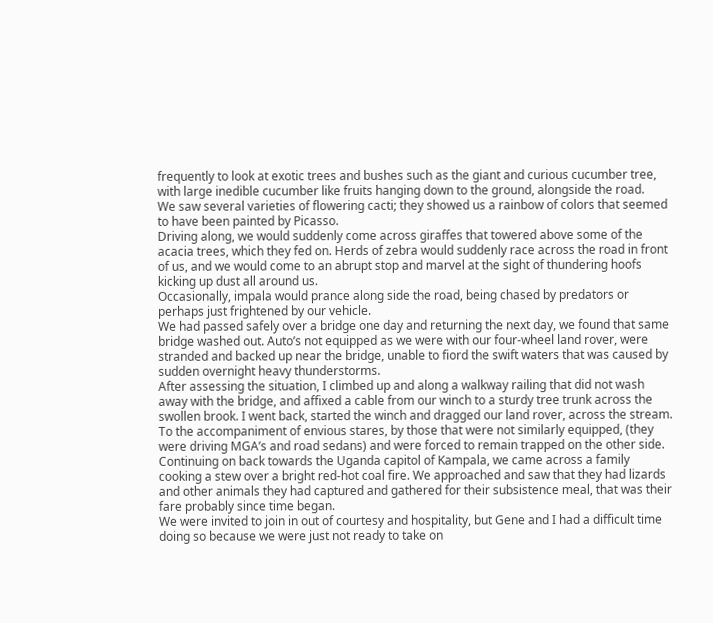frequently to look at exotic trees and bushes such as the giant and curious cucumber tree, with large inedible cucumber like fruits hanging down to the ground, alongside the road.
We saw several varieties of flowering cacti; they showed us a rainbow of colors that seemed to have been painted by Picasso.
Driving along, we would suddenly come across giraffes that towered above some of the acacia trees, which they fed on. Herds of zebra would suddenly race across the road in front of us, and we would come to an abrupt stop and marvel at the sight of thundering hoofs kicking up dust all around us.
Occasionally, impala would prance along side the road, being chased by predators or perhaps just frightened by our vehicle.
We had passed safely over a bridge one day and returning the next day, we found that same bridge washed out. Auto’s not equipped as we were with our four-wheel land rover, were stranded and backed up near the bridge, unable to fiord the swift waters that was caused by sudden overnight heavy thunderstorms.
After assessing the situation, I climbed up and along a walkway railing that did not wash away with the bridge, and affixed a cable from our winch to a sturdy tree trunk across the swollen brook. I went back, started the winch and dragged our land rover, across the stream. To the accompaniment of envious stares, by those that were not similarly equipped, (they were driving MGA’s and road sedans) and were forced to remain trapped on the other side.
Continuing on back towards the Uganda capitol of Kampala, we came across a family cooking a stew over a bright red-hot coal fire. We approached and saw that they had lizards and other animals they had captured and gathered for their subsistence meal, that was their fare probably since time began.
We were invited to join in out of courtesy and hospitality, but Gene and I had a difficult time doing so because we were just not ready to take on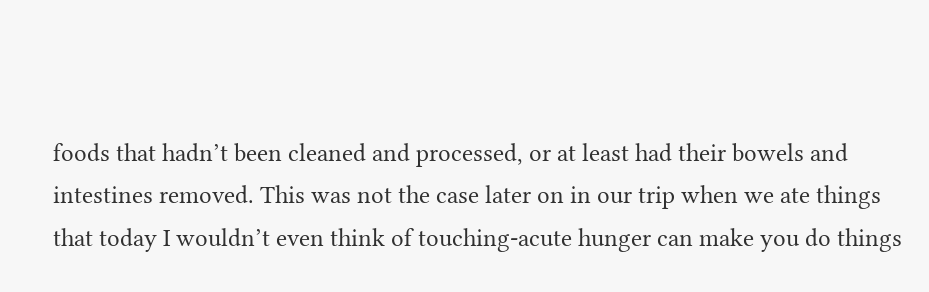foods that hadn’t been cleaned and processed, or at least had their bowels and intestines removed. This was not the case later on in our trip when we ate things that today I wouldn’t even think of touching-acute hunger can make you do things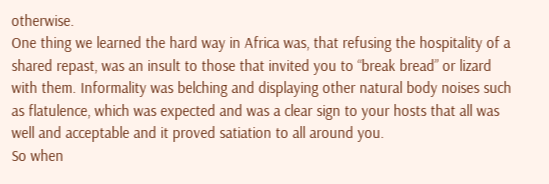otherwise.
One thing we learned the hard way in Africa was, that refusing the hospitality of a shared repast, was an insult to those that invited you to “break bread” or lizard with them. Informality was belching and displaying other natural body noises such as flatulence, which was expected and was a clear sign to your hosts that all was well and acceptable and it proved satiation to all around you.
So when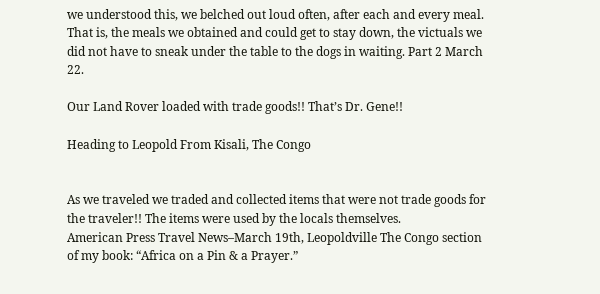we understood this, we belched out loud often, after each and every meal. That is, the meals we obtained and could get to stay down, the victuals we did not have to sneak under the table to the dogs in waiting. Part 2 March 22.

Our Land Rover loaded with trade goods!! That’s Dr. Gene!!

Heading to Leopold From Kisali, The Congo


As we traveled we traded and collected items that were not trade goods for the traveler!! The items were used by the locals themselves.
American Press Travel News–March 19th, Leopoldville The Congo section of my book: “Africa on a Pin & a Prayer.”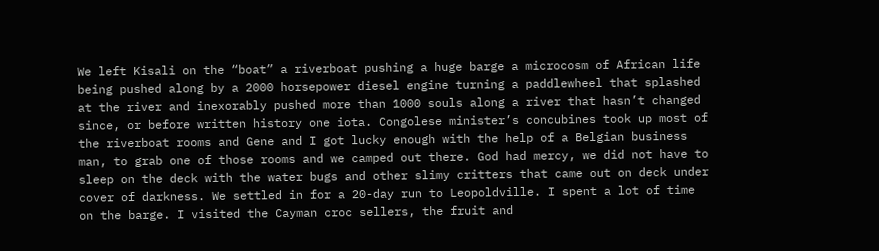We left Kisali on the “boat” a riverboat pushing a huge barge a microcosm of African life being pushed along by a 2000 horsepower diesel engine turning a paddlewheel that splashed at the river and inexorably pushed more than 1000 souls along a river that hasn’t changed since, or before written history one iota. Congolese minister’s concubines took up most of the riverboat rooms and Gene and I got lucky enough with the help of a Belgian business man, to grab one of those rooms and we camped out there. God had mercy, we did not have to sleep on the deck with the water bugs and other slimy critters that came out on deck under cover of darkness. We settled in for a 20-day run to Leopoldville. I spent a lot of time on the barge. I visited the Cayman croc sellers, the fruit and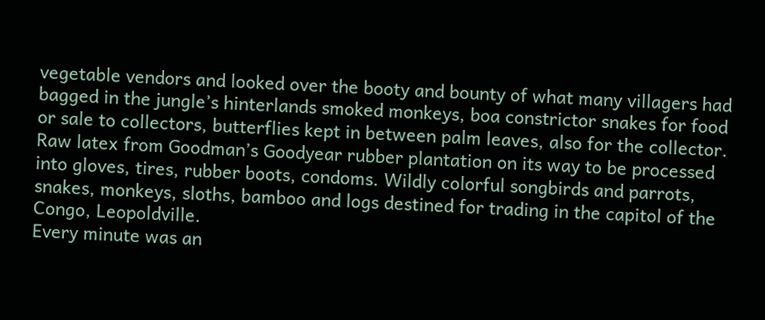vegetable vendors and looked over the booty and bounty of what many villagers had bagged in the jungle’s hinterlands smoked monkeys, boa constrictor snakes for food or sale to collectors, butterflies kept in between palm leaves, also for the collector. Raw latex from Goodman’s Goodyear rubber plantation on its way to be processed into gloves, tires, rubber boots, condoms. Wildly colorful songbirds and parrots, snakes, monkeys, sloths, bamboo and logs destined for trading in the capitol of the Congo, Leopoldville.
Every minute was an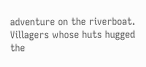adventure on the riverboat. Villagers whose huts hugged the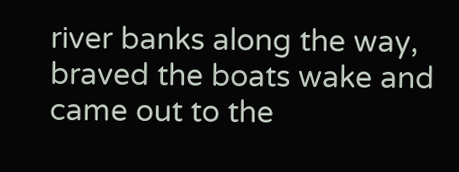river banks along the way, braved the boats wake and came out to the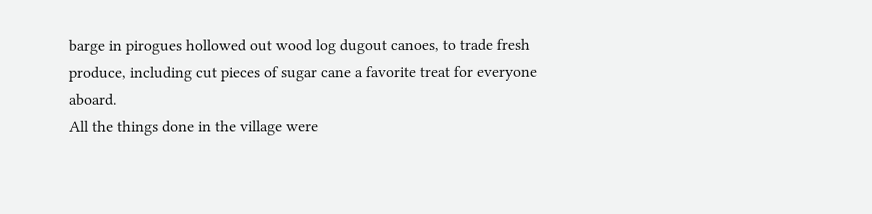barge in pirogues hollowed out wood log dugout canoes, to trade fresh produce, including cut pieces of sugar cane a favorite treat for everyone aboard.
All the things done in the village were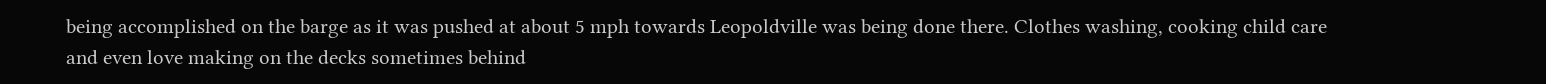being accomplished on the barge as it was pushed at about 5 mph towards Leopoldville was being done there. Clothes washing, cooking child care and even love making on the decks sometimes behind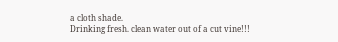a cloth shade.
Drinking fresh. clean water out of a cut vine!!!